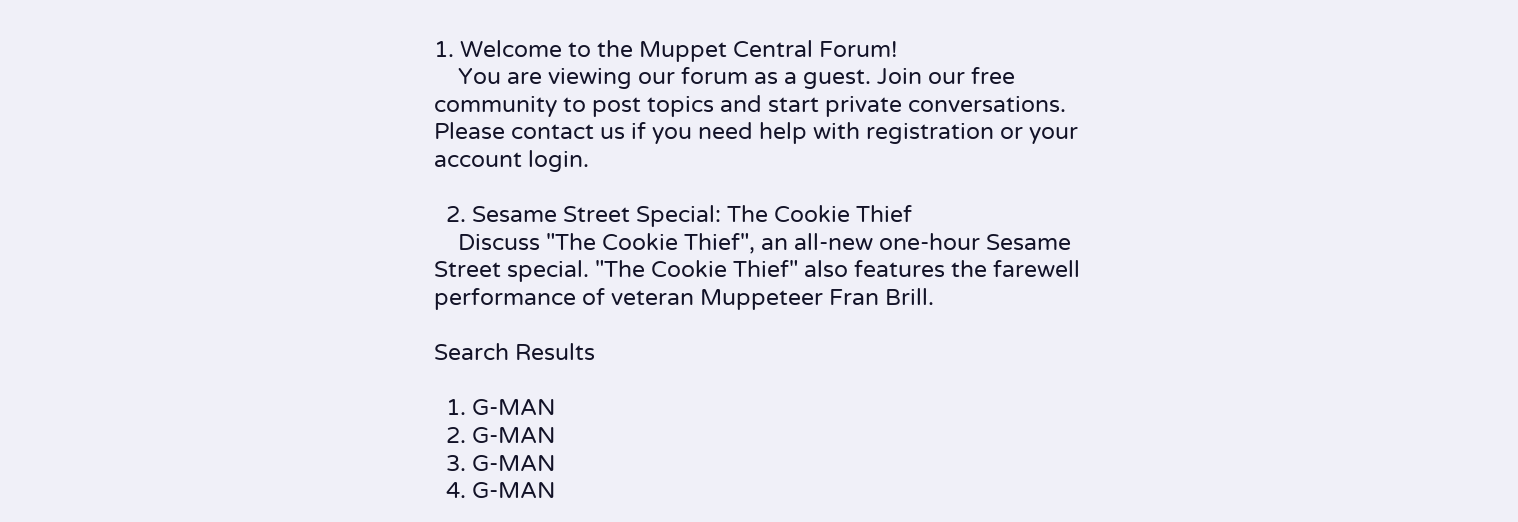1. Welcome to the Muppet Central Forum!
    You are viewing our forum as a guest. Join our free community to post topics and start private conversations. Please contact us if you need help with registration or your account login.

  2. Sesame Street Special: The Cookie Thief
    Discuss "The Cookie Thief", an all-new one-hour Sesame Street special. "The Cookie Thief" also features the farewell performance of veteran Muppeteer Fran Brill.

Search Results

  1. G-MAN
  2. G-MAN
  3. G-MAN
  4. G-MAN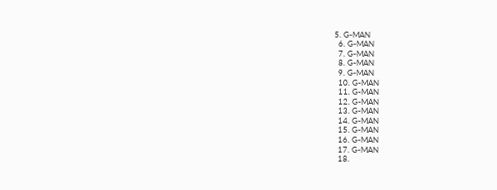5. G-MAN
  6. G-MAN
  7. G-MAN
  8. G-MAN
  9. G-MAN
  10. G-MAN
  11. G-MAN
  12. G-MAN
  13. G-MAN
  14. G-MAN
  15. G-MAN
  16. G-MAN
  17. G-MAN
  18.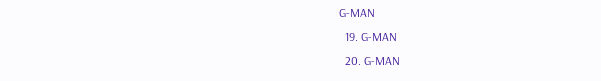G-MAN
  19. G-MAN
  20. G-MAN